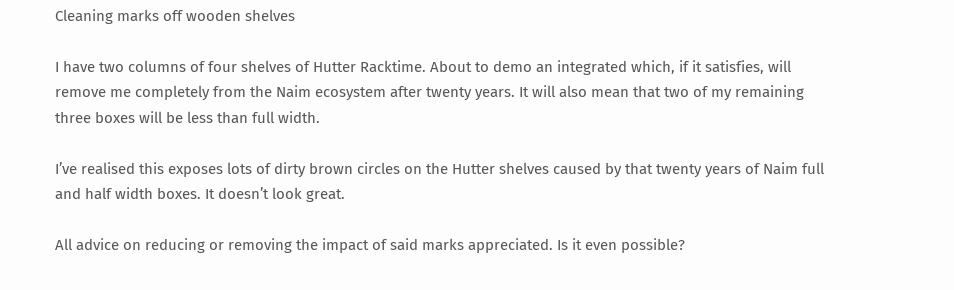Cleaning marks off wooden shelves

I have two columns of four shelves of Hutter Racktime. About to demo an integrated which, if it satisfies, will remove me completely from the Naim ecosystem after twenty years. It will also mean that two of my remaining three boxes will be less than full width.

I’ve realised this exposes lots of dirty brown circles on the Hutter shelves caused by that twenty years of Naim full and half width boxes. It doesn’t look great.

All advice on reducing or removing the impact of said marks appreciated. Is it even possible?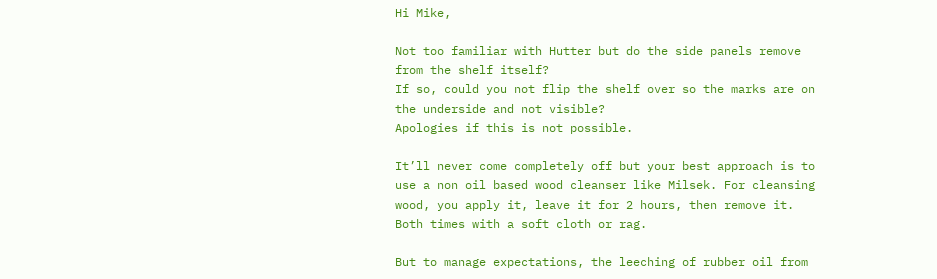Hi Mike,

Not too familiar with Hutter but do the side panels remove from the shelf itself?
If so, could you not flip the shelf over so the marks are on the underside and not visible?
Apologies if this is not possible.

It’ll never come completely off but your best approach is to use a non oil based wood cleanser like Milsek. For cleansing wood, you apply it, leave it for 2 hours, then remove it. Both times with a soft cloth or rag.

But to manage expectations, the leeching of rubber oil from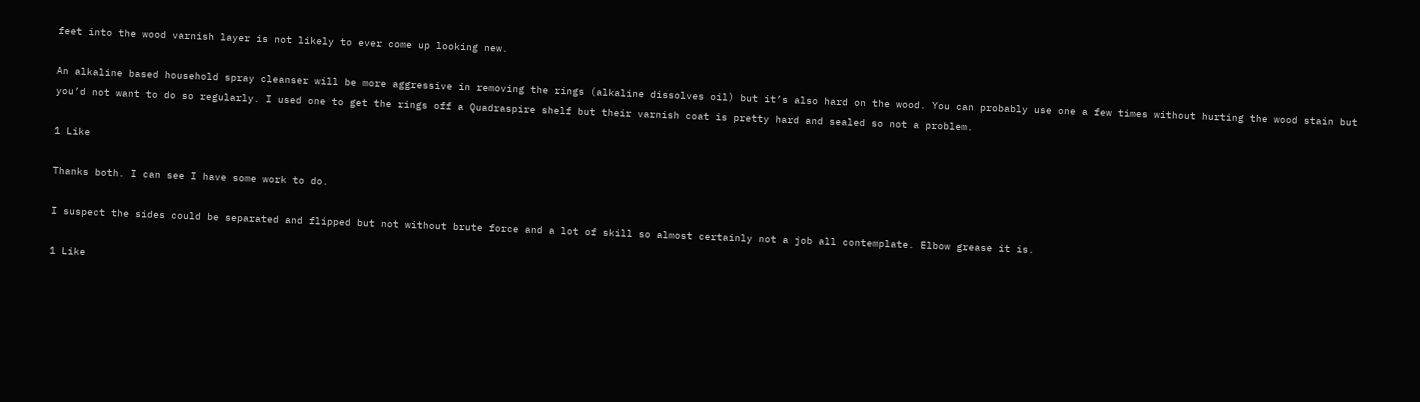feet into the wood varnish layer is not likely to ever come up looking new.

An alkaline based household spray cleanser will be more aggressive in removing the rings (alkaline dissolves oil) but it’s also hard on the wood. You can probably use one a few times without hurting the wood stain but you’d not want to do so regularly. I used one to get the rings off a Quadraspire shelf but their varnish coat is pretty hard and sealed so not a problem.

1 Like

Thanks both. I can see I have some work to do.

I suspect the sides could be separated and flipped but not without brute force and a lot of skill so almost certainly not a job all contemplate. Elbow grease it is.

1 Like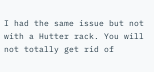I had the same issue but not with a Hutter rack. You will not totally get rid of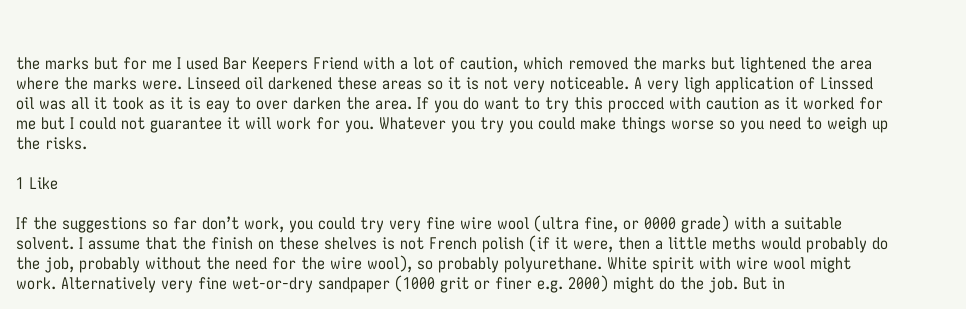the marks but for me I used Bar Keepers Friend with a lot of caution, which removed the marks but lightened the area where the marks were. Linseed oil darkened these areas so it is not very noticeable. A very ligh application of Linssed oil was all it took as it is eay to over darken the area. If you do want to try this procced with caution as it worked for me but I could not guarantee it will work for you. Whatever you try you could make things worse so you need to weigh up the risks.

1 Like

If the suggestions so far don’t work, you could try very fine wire wool (ultra fine, or 0000 grade) with a suitable solvent. I assume that the finish on these shelves is not French polish (if it were, then a little meths would probably do the job, probably without the need for the wire wool), so probably polyurethane. White spirit with wire wool might work. Alternatively very fine wet-or-dry sandpaper (1000 grit or finer e.g. 2000) might do the job. But in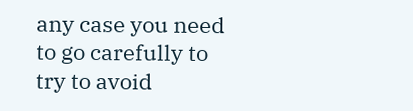any case you need to go carefully to try to avoid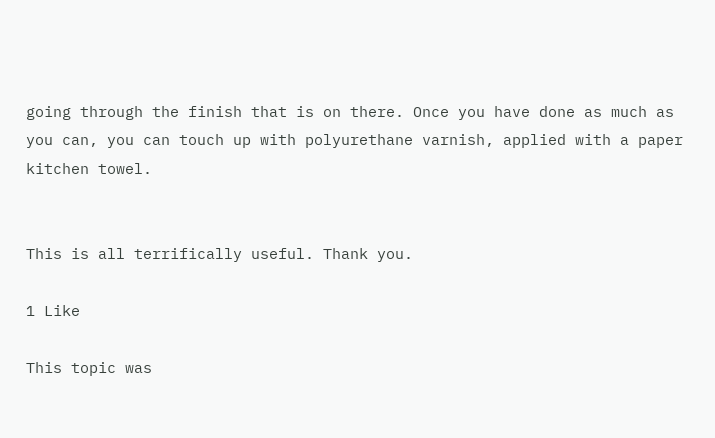going through the finish that is on there. Once you have done as much as you can, you can touch up with polyurethane varnish, applied with a paper kitchen towel.


This is all terrifically useful. Thank you.

1 Like

This topic was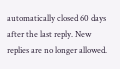automatically closed 60 days after the last reply. New replies are no longer allowed.